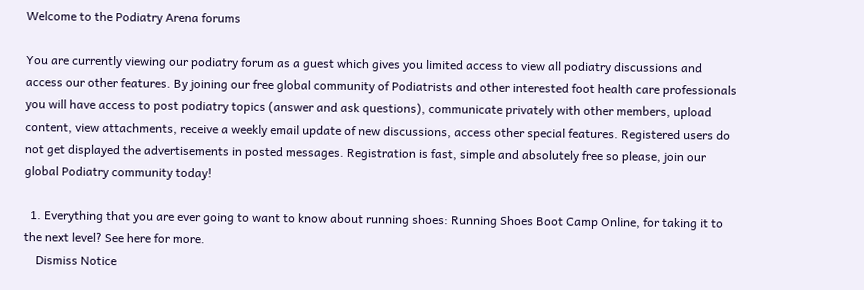Welcome to the Podiatry Arena forums

You are currently viewing our podiatry forum as a guest which gives you limited access to view all podiatry discussions and access our other features. By joining our free global community of Podiatrists and other interested foot health care professionals you will have access to post podiatry topics (answer and ask questions), communicate privately with other members, upload content, view attachments, receive a weekly email update of new discussions, access other special features. Registered users do not get displayed the advertisements in posted messages. Registration is fast, simple and absolutely free so please, join our global Podiatry community today!

  1. Everything that you are ever going to want to know about running shoes: Running Shoes Boot Camp Online, for taking it to the next level? See here for more.
    Dismiss Notice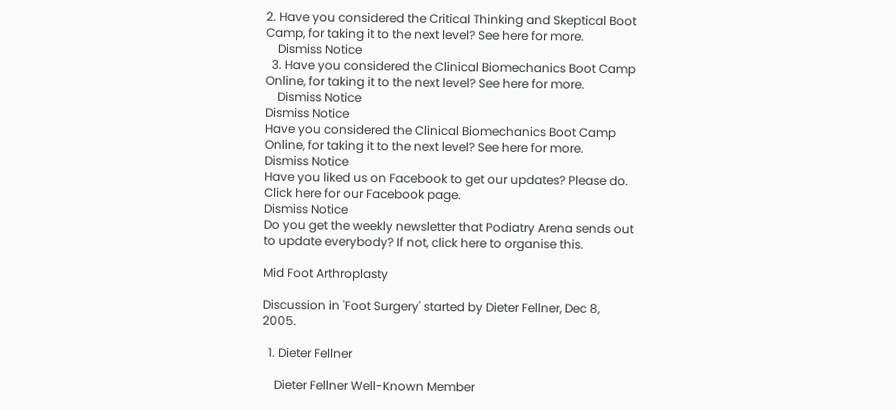2. Have you considered the Critical Thinking and Skeptical Boot Camp, for taking it to the next level? See here for more.
    Dismiss Notice
  3. Have you considered the Clinical Biomechanics Boot Camp Online, for taking it to the next level? See here for more.
    Dismiss Notice
Dismiss Notice
Have you considered the Clinical Biomechanics Boot Camp Online, for taking it to the next level? See here for more.
Dismiss Notice
Have you liked us on Facebook to get our updates? Please do. Click here for our Facebook page.
Dismiss Notice
Do you get the weekly newsletter that Podiatry Arena sends out to update everybody? If not, click here to organise this.

Mid Foot Arthroplasty

Discussion in 'Foot Surgery' started by Dieter Fellner, Dec 8, 2005.

  1. Dieter Fellner

    Dieter Fellner Well-Known Member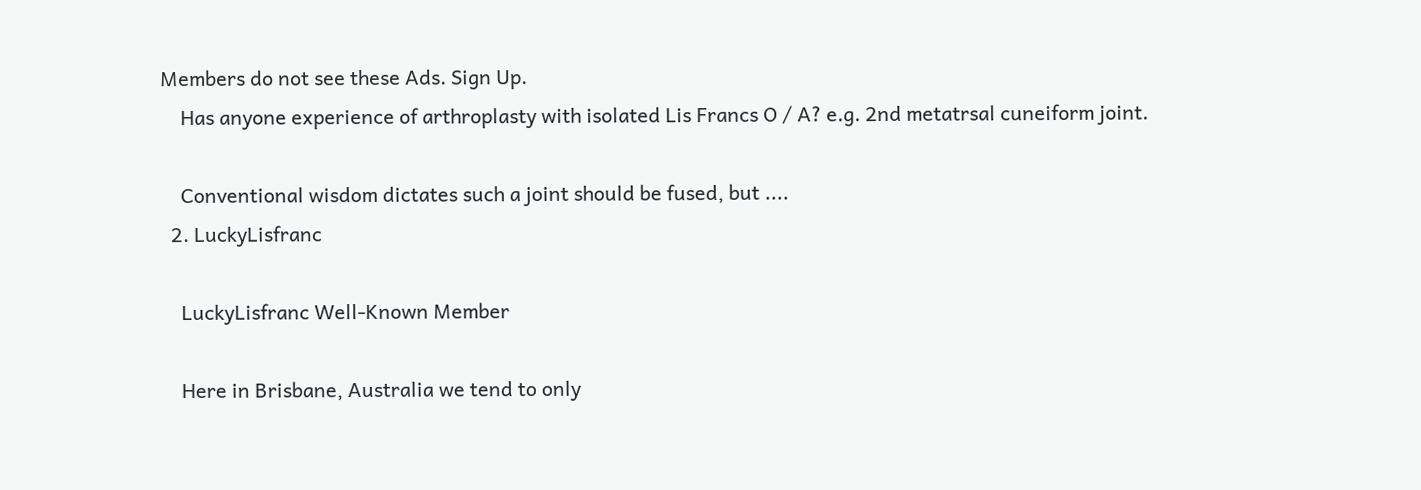Members do not see these Ads. Sign Up.
    Has anyone experience of arthroplasty with isolated Lis Francs O / A? e.g. 2nd metatrsal cuneiform joint.

    Conventional wisdom dictates such a joint should be fused, but ....
  2. LuckyLisfranc

    LuckyLisfranc Well-Known Member

    Here in Brisbane, Australia we tend to only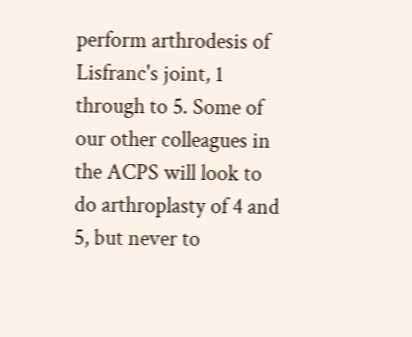perform arthrodesis of Lisfranc's joint, 1 through to 5. Some of our other colleagues in the ACPS will look to do arthroplasty of 4 and 5, but never to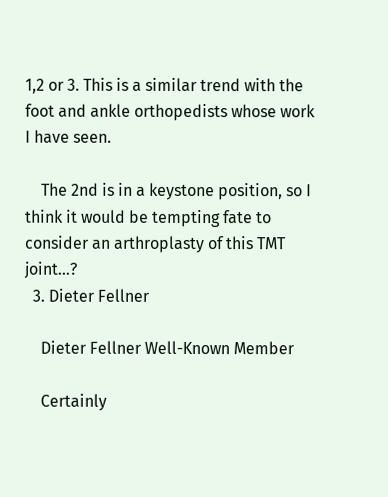1,2 or 3. This is a similar trend with the foot and ankle orthopedists whose work I have seen.

    The 2nd is in a keystone position, so I think it would be tempting fate to consider an arthroplasty of this TMT joint...?
  3. Dieter Fellner

    Dieter Fellner Well-Known Member

    Certainly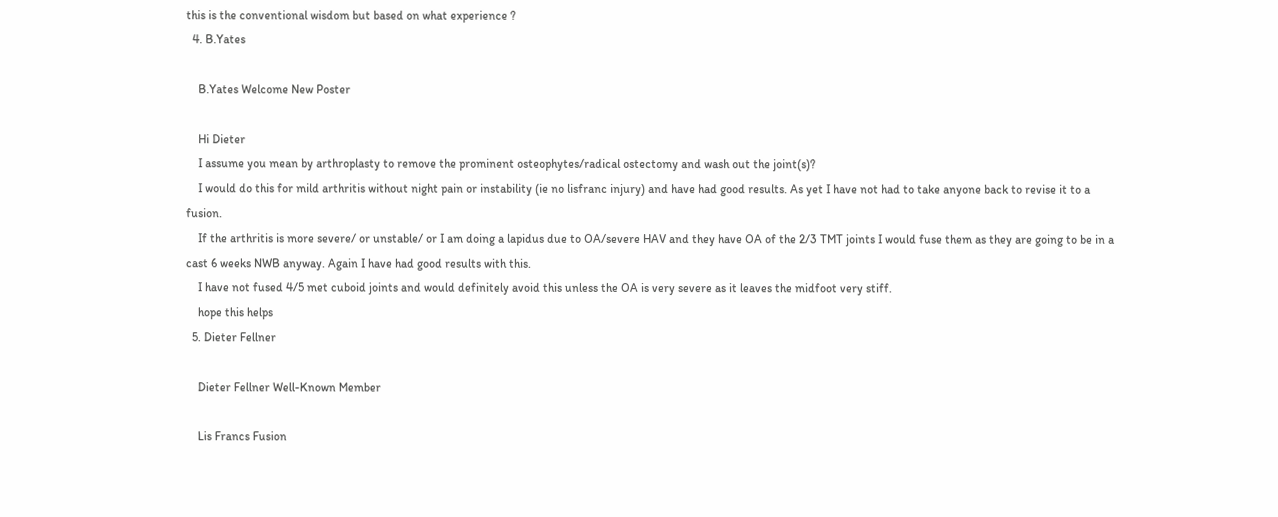this is the conventional wisdom but based on what experience ?
  4. B.Yates

    B.Yates Welcome New Poster

    Hi Dieter
    I assume you mean by arthroplasty to remove the prominent osteophytes/radical ostectomy and wash out the joint(s)?
    I would do this for mild arthritis without night pain or instability (ie no lisfranc injury) and have had good results. As yet I have not had to take anyone back to revise it to a fusion.
    If the arthritis is more severe/ or unstable/ or I am doing a lapidus due to OA/severe HAV and they have OA of the 2/3 TMT joints I would fuse them as they are going to be in a cast 6 weeks NWB anyway. Again I have had good results with this.
    I have not fused 4/5 met cuboid joints and would definitely avoid this unless the OA is very severe as it leaves the midfoot very stiff.
    hope this helps
  5. Dieter Fellner

    Dieter Fellner Well-Known Member

    Lis Francs Fusion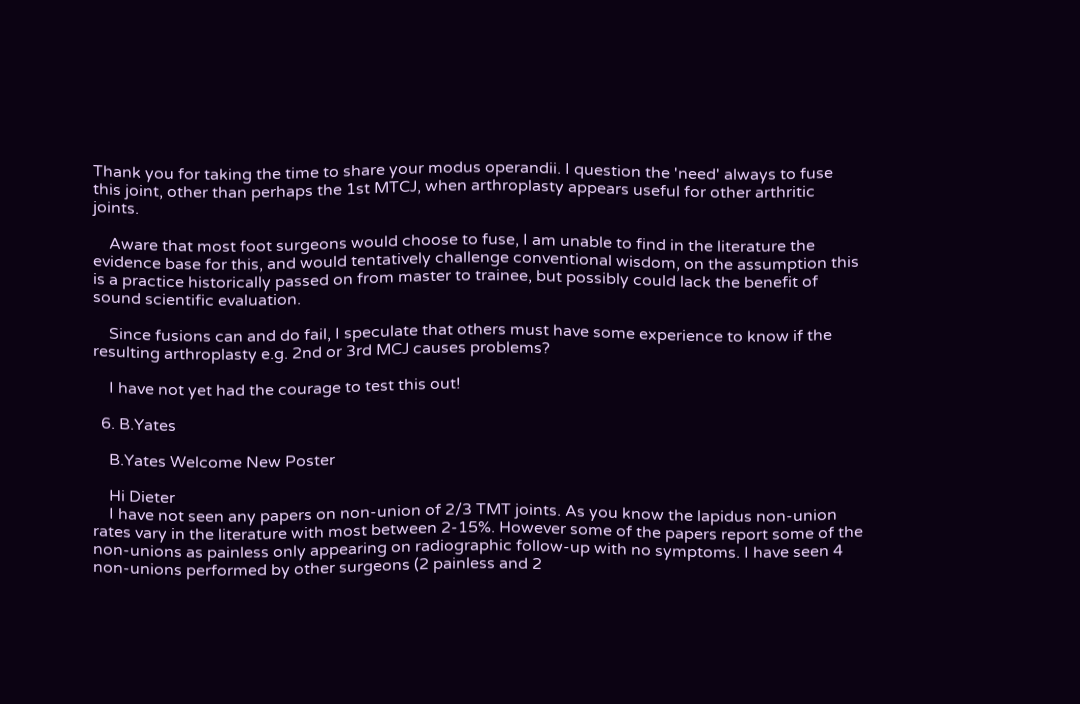Thank you for taking the time to share your modus operandii. I question the 'need' always to fuse this joint, other than perhaps the 1st MTCJ, when arthroplasty appears useful for other arthritic joints.

    Aware that most foot surgeons would choose to fuse, I am unable to find in the literature the evidence base for this, and would tentatively challenge conventional wisdom, on the assumption this is a practice historically passed on from master to trainee, but possibly could lack the benefit of sound scientific evaluation.

    Since fusions can and do fail, I speculate that others must have some experience to know if the resulting arthroplasty e.g. 2nd or 3rd MCJ causes problems?

    I have not yet had the courage to test this out!

  6. B.Yates

    B.Yates Welcome New Poster

    Hi Dieter
    I have not seen any papers on non-union of 2/3 TMT joints. As you know the lapidus non-union rates vary in the literature with most between 2-15%. However some of the papers report some of the non-unions as painless only appearing on radiographic follow-up with no symptoms. I have seen 4 non-unions performed by other surgeons (2 painless and 2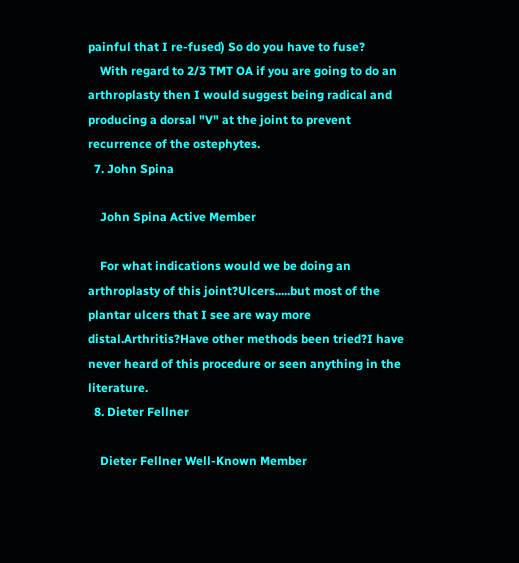painful that I re-fused) So do you have to fuse?
    With regard to 2/3 TMT OA if you are going to do an arthroplasty then I would suggest being radical and producing a dorsal "V" at the joint to prevent recurrence of the ostephytes.
  7. John Spina

    John Spina Active Member

    For what indications would we be doing an arthroplasty of this joint?Ulcers.....but most of the plantar ulcers that I see are way more distal.Arthritis?Have other methods been tried?I have never heard of this procedure or seen anything in the literature.
  8. Dieter Fellner

    Dieter Fellner Well-Known Member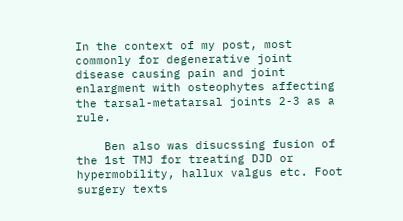In the context of my post, most commonly for degenerative joint disease causing pain and joint enlargment with osteophytes affecting the tarsal-metatarsal joints 2-3 as a rule.

    Ben also was disucssing fusion of the 1st TMJ for treating DJD or hypermobility, hallux valgus etc. Foot surgery texts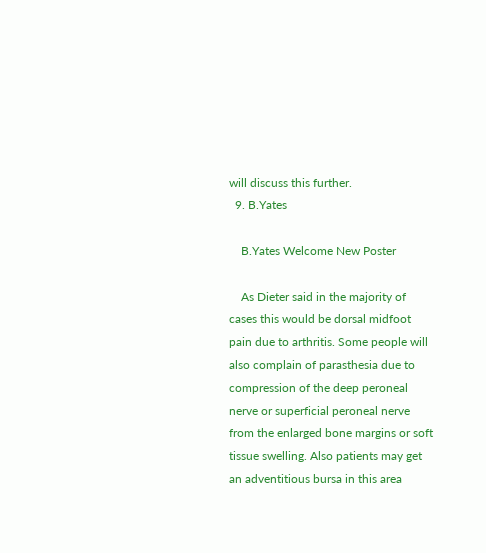will discuss this further.
  9. B.Yates

    B.Yates Welcome New Poster

    As Dieter said in the majority of cases this would be dorsal midfoot pain due to arthritis. Some people will also complain of parasthesia due to compression of the deep peroneal nerve or superficial peroneal nerve from the enlarged bone margins or soft tissue swelling. Also patients may get an adventitious bursa in this area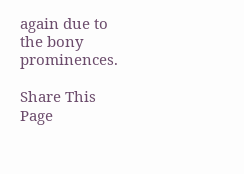again due to the bony prominences.

Share This Page